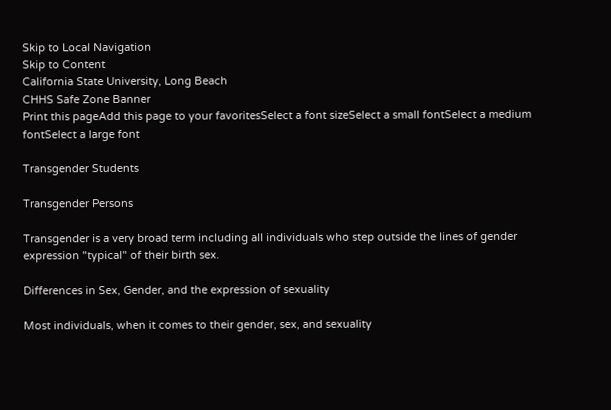Skip to Local Navigation
Skip to Content
California State University, Long Beach
CHHS Safe Zone Banner
Print this pageAdd this page to your favoritesSelect a font sizeSelect a small fontSelect a medium fontSelect a large font

Transgender Students

Transgender Persons

Transgender is a very broad term including all individuals who step outside the lines of gender expression "typical" of their birth sex.

Differences in Sex, Gender, and the expression of sexuality

Most individuals, when it comes to their gender, sex, and sexuality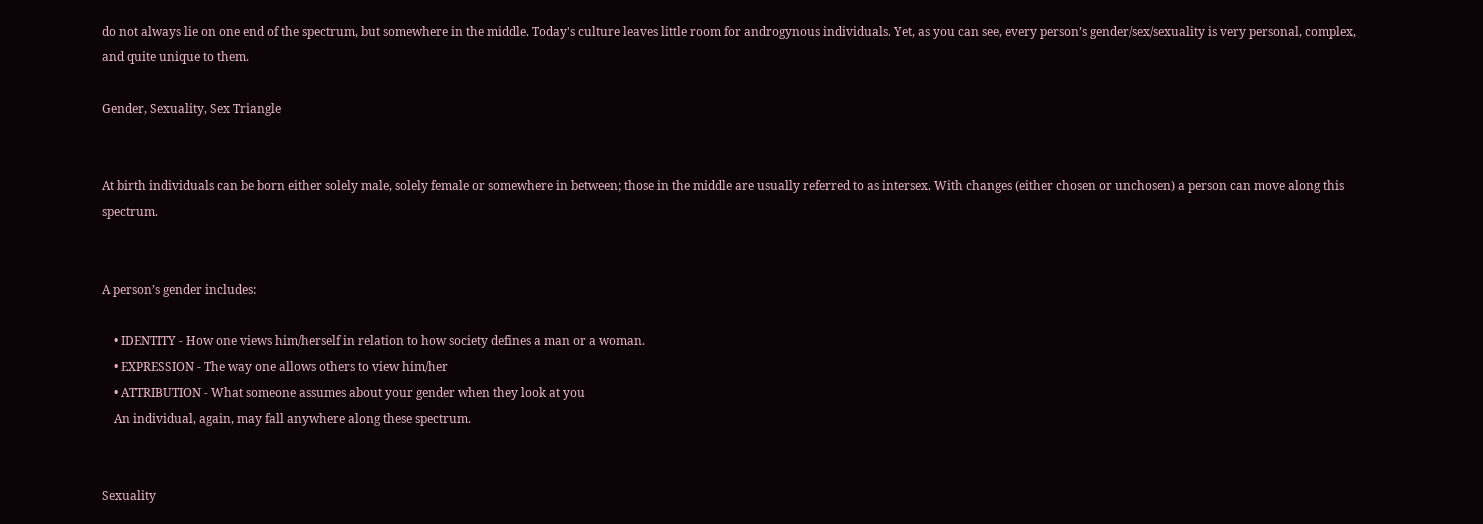do not always lie on one end of the spectrum, but somewhere in the middle. Today's culture leaves little room for androgynous individuals. Yet, as you can see, every person’s gender/sex/sexuality is very personal, complex, and quite unique to them.

Gender, Sexuality, Sex Triangle


At birth individuals can be born either solely male, solely female or somewhere in between; those in the middle are usually referred to as intersex. With changes (either chosen or unchosen) a person can move along this spectrum.


A person’s gender includes:

    • IDENTITY - How one views him/herself in relation to how society defines a man or a woman.
    • EXPRESSION - The way one allows others to view him/her
    • ATTRIBUTION - What someone assumes about your gender when they look at you
    An individual, again, may fall anywhere along these spectrum.


Sexuality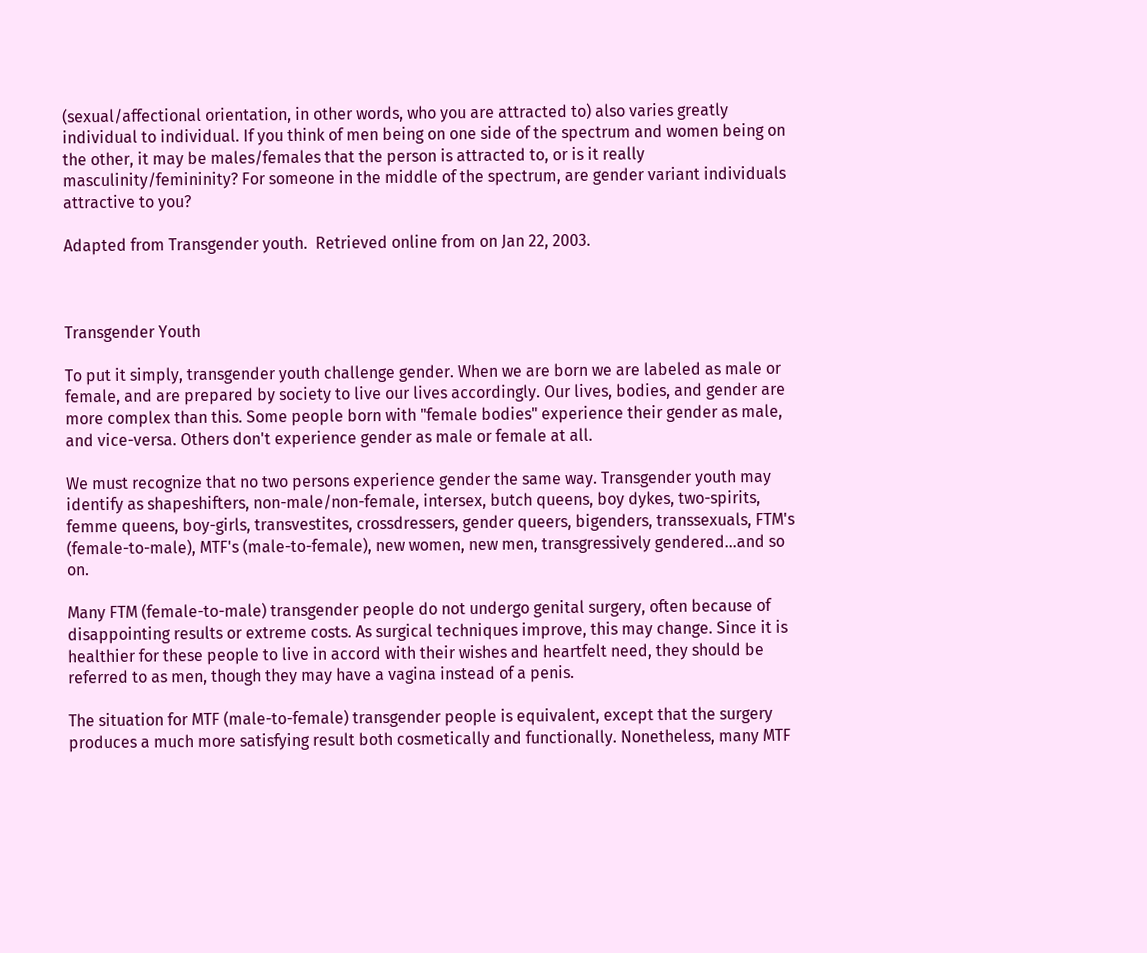(sexual/affectional orientation, in other words, who you are attracted to) also varies greatly individual to individual. If you think of men being on one side of the spectrum and women being on the other, it may be males/females that the person is attracted to, or is it really masculinity/femininity? For someone in the middle of the spectrum, are gender variant individuals attractive to you?

Adapted from Transgender youth.  Retrieved online from on Jan 22, 2003.



Transgender Youth

To put it simply, transgender youth challenge gender. When we are born we are labeled as male or female, and are prepared by society to live our lives accordingly. Our lives, bodies, and gender are more complex than this. Some people born with "female bodies" experience their gender as male, and vice-versa. Others don't experience gender as male or female at all.

We must recognize that no two persons experience gender the same way. Transgender youth may identify as shapeshifters, non-male/non-female, intersex, butch queens, boy dykes, two-spirits, femme queens, boy-girls, transvestites, crossdressers, gender queers, bigenders, transsexuals, FTM's (female-to-male), MTF's (male-to-female), new women, new men, transgressively gendered…and so on.

Many FTM (female-to-male) transgender people do not undergo genital surgery, often because of disappointing results or extreme costs. As surgical techniques improve, this may change. Since it is healthier for these people to live in accord with their wishes and heartfelt need, they should be referred to as men, though they may have a vagina instead of a penis.

The situation for MTF (male-to-female) transgender people is equivalent, except that the surgery produces a much more satisfying result both cosmetically and functionally. Nonetheless, many MTF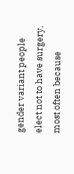gender variant people elect not to have surgery, most often because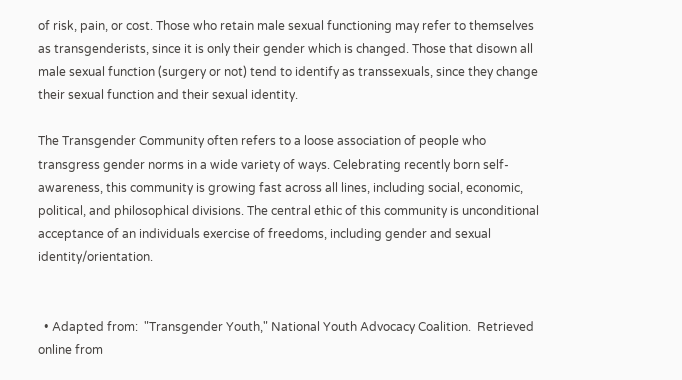of risk, pain, or cost. Those who retain male sexual functioning may refer to themselves as transgenderists, since it is only their gender which is changed. Those that disown all male sexual function (surgery or not) tend to identify as transsexuals, since they change their sexual function and their sexual identity.

The Transgender Community often refers to a loose association of people who transgress gender norms in a wide variety of ways. Celebrating recently born self-awareness, this community is growing fast across all lines, including social, economic, political, and philosophical divisions. The central ethic of this community is unconditional acceptance of an individuals exercise of freedoms, including gender and sexual identity/orientation.


  • Adapted from:  "Transgender Youth," National Youth Advocacy Coalition.  Retrieved online from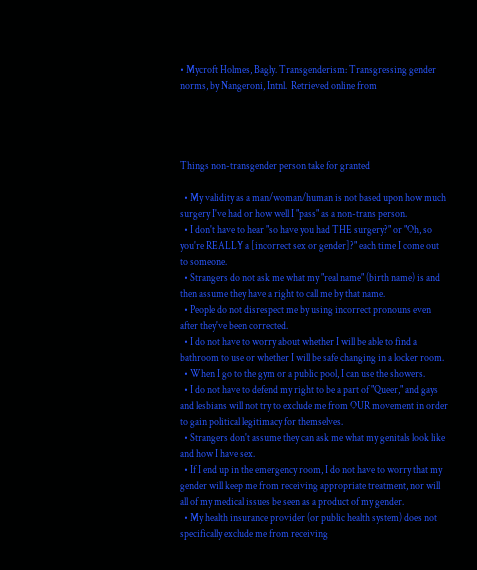• Mycroft Holmes, Bagly. Transgenderism: Transgressing gender norms, by Nangeroni, Intnl.  Retrieved online from




Things non-transgender person take for granted

  • My validity as a man/woman/human is not based upon how much surgery I've had or how well I "pass" as a non-trans person.
  • I don't have to hear "so have you had THE surgery?" or "Oh, so you're REALLY a [incorrect sex or gender]?" each time I come out to someone.
  • Strangers do not ask me what my "real name" (birth name) is and then assume they have a right to call me by that name.
  • People do not disrespect me by using incorrect pronouns even after they've been corrected.
  • I do not have to worry about whether I will be able to find a bathroom to use or whether I will be safe changing in a locker room.
  • When I go to the gym or a public pool, I can use the showers.
  • I do not have to defend my right to be a part of "Queer," and gays and lesbians will not try to exclude me from OUR movement in order to gain political legitimacy for themselves.
  • Strangers don't assume they can ask me what my genitals look like and how I have sex.
  • If I end up in the emergency room, I do not have to worry that my gender will keep me from receiving appropriate treatment, nor will all of my medical issues be seen as a product of my gender.
  • My health insurance provider (or public health system) does not specifically exclude me from receiving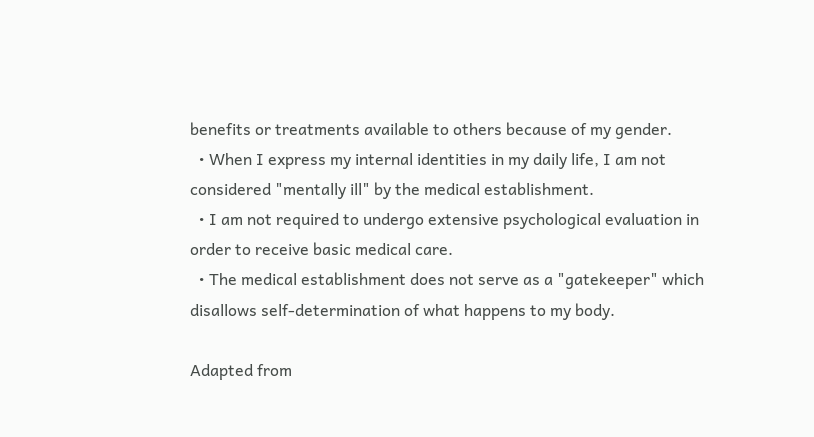benefits or treatments available to others because of my gender.
  • When I express my internal identities in my daily life, I am not considered "mentally ill" by the medical establishment.
  • I am not required to undergo extensive psychological evaluation in order to receive basic medical care.
  • The medical establishment does not serve as a "gatekeeper" which disallows self-determination of what happens to my body.

Adapted from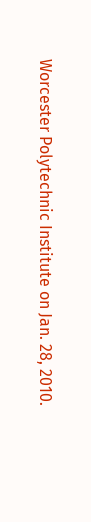Worcester Polytechnic Institute on Jan. 28, 2010.